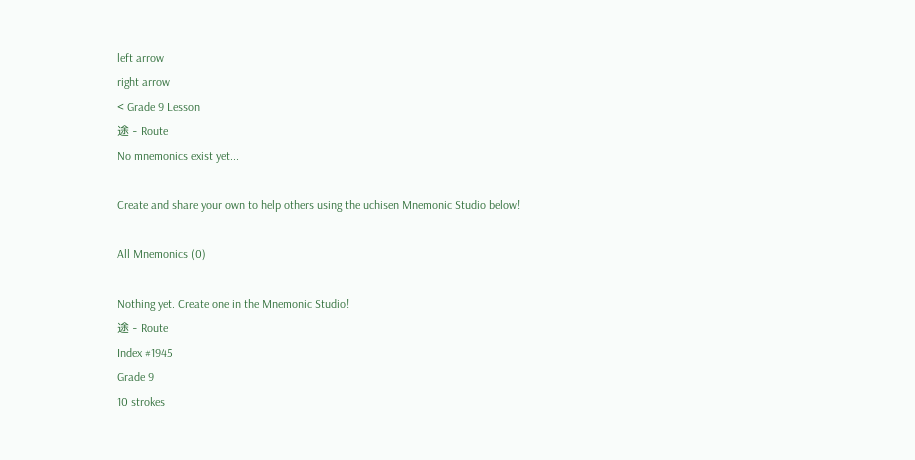left arrow
right arrow
< Grade 9 Lesson
途 - Route
No mnemonics exist yet...

Create and share your own to help others using the uchisen Mnemonic Studio below!

All Mnemonics (0)

Nothing yet. Create one in the Mnemonic Studio!
途 - Route
Index #1945
Grade 9
10 strokes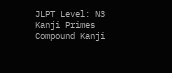JLPT Level: N3
Kanji Primes
Compound Kanji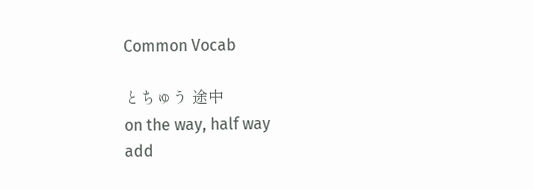Common Vocab

とちゅう 途中
on the way, half way
add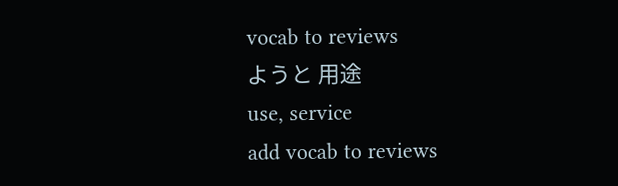vocab to reviews
ようと 用途
use, service
add vocab to reviews